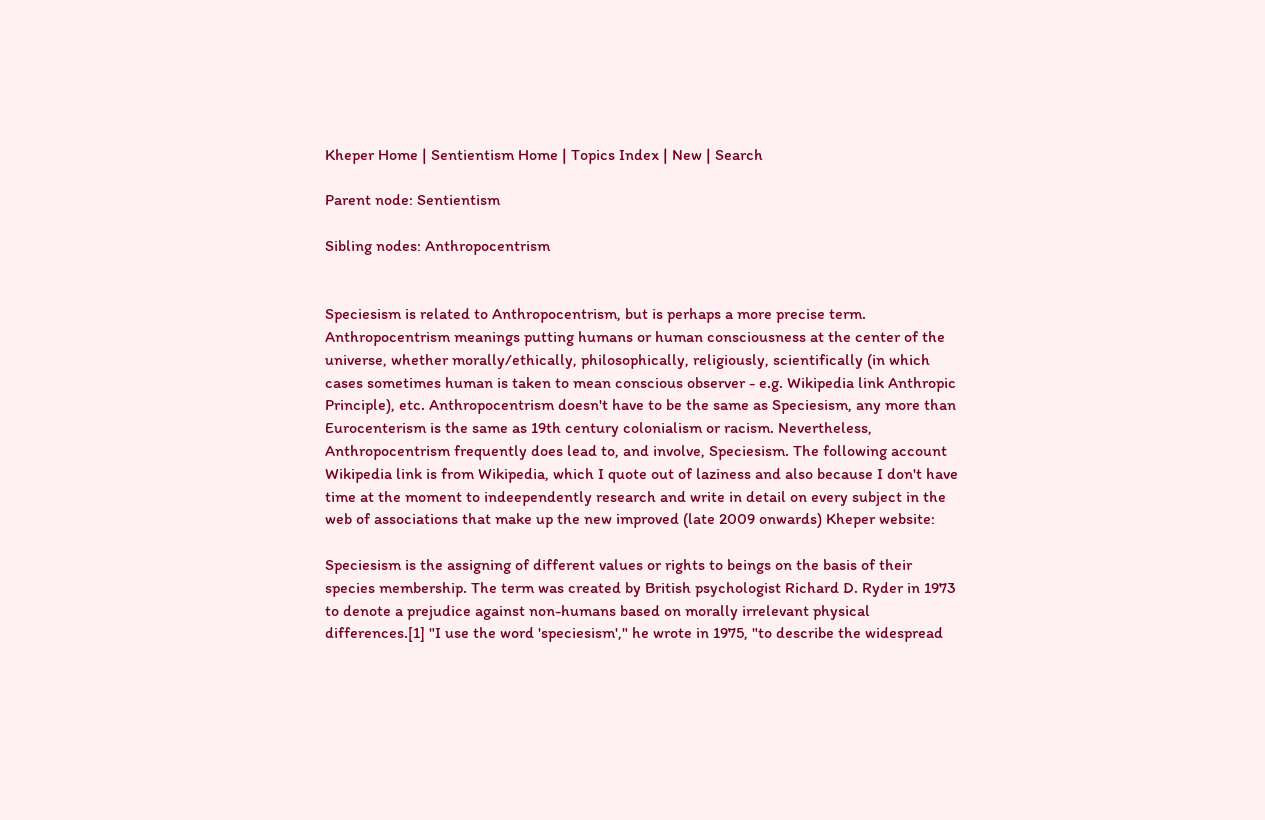Kheper Home | Sentientism Home | Topics Index | New | Search

Parent node: Sentientism

Sibling nodes: Anthropocentrism


Speciesism is related to Anthropocentrism, but is perhaps a more precise term. Anthropocentrism meanings putting humans or human consciousness at the center of the universe, whether morally/ethically, philosophically, religiously, scientifically (in which cases sometimes human is taken to mean conscious observer - e.g. Wikipedia link Anthropic Principle), etc. Anthropocentrism doesn't have to be the same as Speciesism, any more than Eurocenterism is the same as 19th century colonialism or racism. Nevertheless, Anthropocentrism frequently does lead to, and involve, Speciesism. The following account Wikipedia link is from Wikipedia, which I quote out of laziness and also because I don't have time at the moment to indeependently research and write in detail on every subject in the web of associations that make up the new improved (late 2009 onwards) Kheper website:

Speciesism is the assigning of different values or rights to beings on the basis of their species membership. The term was created by British psychologist Richard D. Ryder in 1973 to denote a prejudice against non-humans based on morally irrelevant physical differences.[1] "I use the word 'speciesism'," he wrote in 1975, "to describe the widespread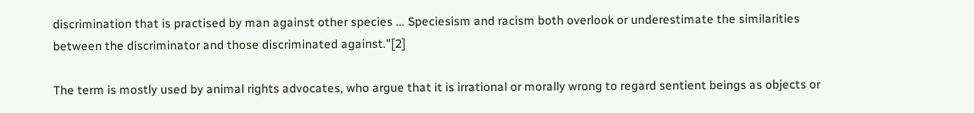discrimination that is practised by man against other species ... Speciesism and racism both overlook or underestimate the similarities between the discriminator and those discriminated against."[2]

The term is mostly used by animal rights advocates, who argue that it is irrational or morally wrong to regard sentient beings as objects or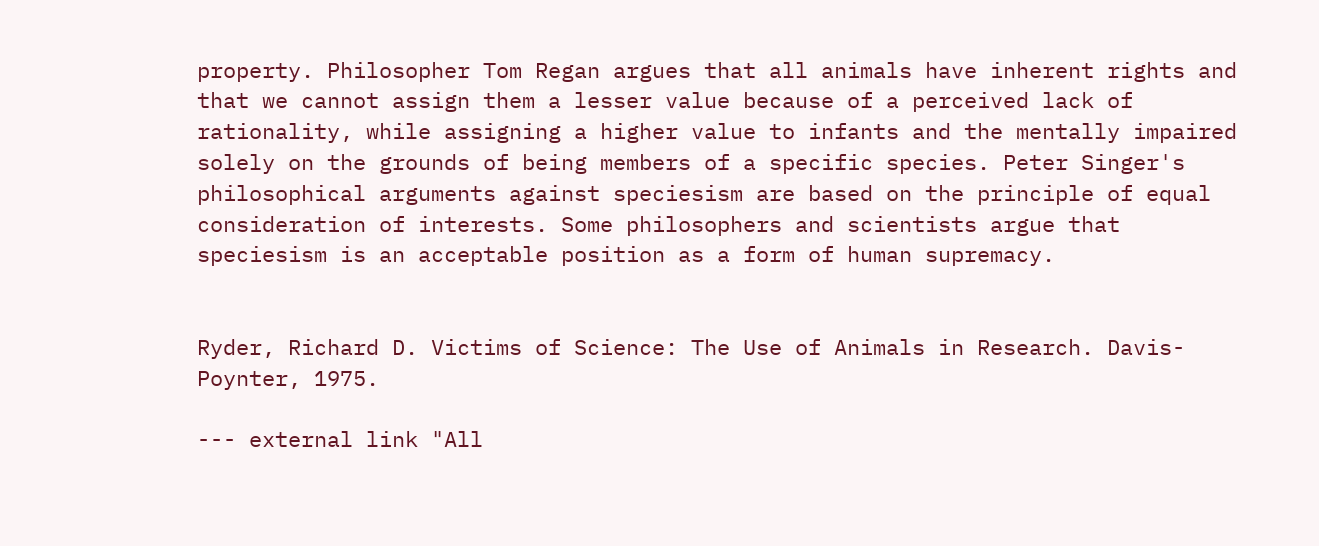property. Philosopher Tom Regan argues that all animals have inherent rights and that we cannot assign them a lesser value because of a perceived lack of rationality, while assigning a higher value to infants and the mentally impaired solely on the grounds of being members of a specific species. Peter Singer's philosophical arguments against speciesism are based on the principle of equal consideration of interests. Some philosophers and scientists argue that speciesism is an acceptable position as a form of human supremacy.


Ryder, Richard D. Victims of Science: The Use of Animals in Research. Davis-Poynter, 1975.

--- external link "All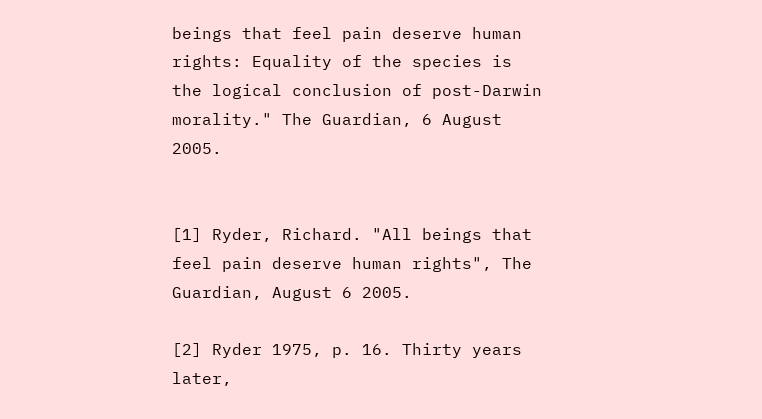beings that feel pain deserve human rights: Equality of the species is the logical conclusion of post-Darwin morality." The Guardian, 6 August 2005.


[1] Ryder, Richard. "All beings that feel pain deserve human rights", The Guardian, August 6 2005.

[2] Ryder 1975, p. 16. Thirty years later,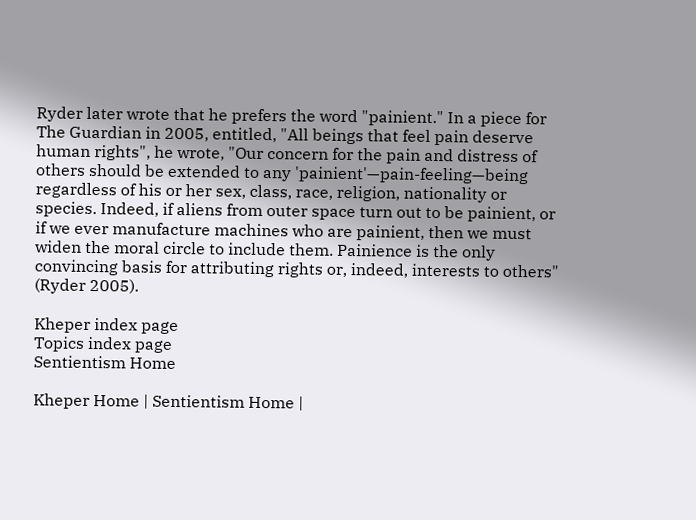Ryder later wrote that he prefers the word "painient." In a piece for The Guardian in 2005, entitled, "All beings that feel pain deserve human rights", he wrote, "Our concern for the pain and distress of others should be extended to any 'painient'—pain-feeling—being regardless of his or her sex, class, race, religion, nationality or species. Indeed, if aliens from outer space turn out to be painient, or if we ever manufacture machines who are painient, then we must widen the moral circle to include them. Painience is the only convincing basis for attributing rights or, indeed, interests to others" (Ryder 2005).

Kheper index page
Topics index page
Sentientism Home

Kheper Home | Sentientism Home |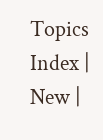Topics Index | New |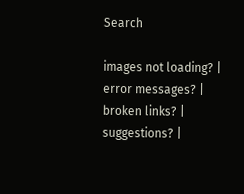Search

images not loading? | error messages? | broken links? | suggestions? |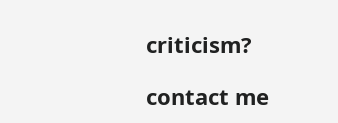criticism?

contact me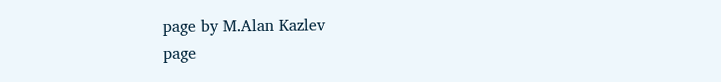page by M.Alan Kazlev
page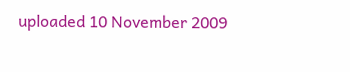uploaded 10 November 2009